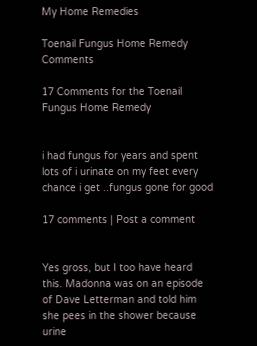My Home Remedies

Toenail Fungus Home Remedy Comments

17 Comments for the Toenail Fungus Home Remedy


i had fungus for years and spent lots of i urinate on my feet every chance i get ..fungus gone for good

17 comments | Post a comment


Yes gross, but I too have heard this. Madonna was on an episode of Dave Letterman and told him she pees in the shower because urine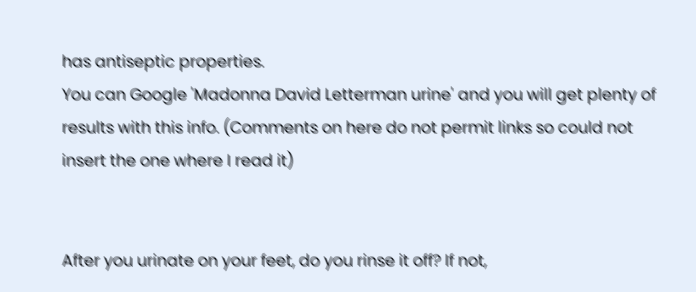has antiseptic properties.
You can Google 'Madonna David Letterman urine' and you will get plenty of results with this info. (Comments on here do not permit links so could not insert the one where I read it)


After you urinate on your feet, do you rinse it off? If not,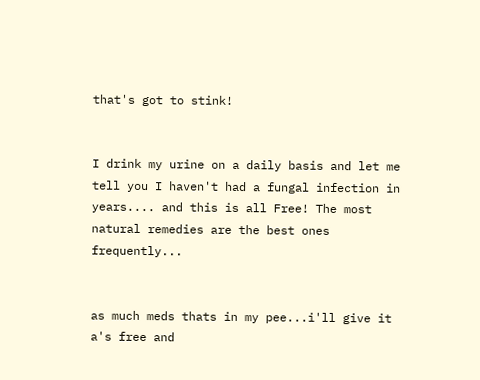that's got to stink!


I drink my urine on a daily basis and let me tell you I haven't had a fungal infection in years.... and this is all Free! The most natural remedies are the best ones frequently...


as much meds thats in my pee...i'll give it a's free and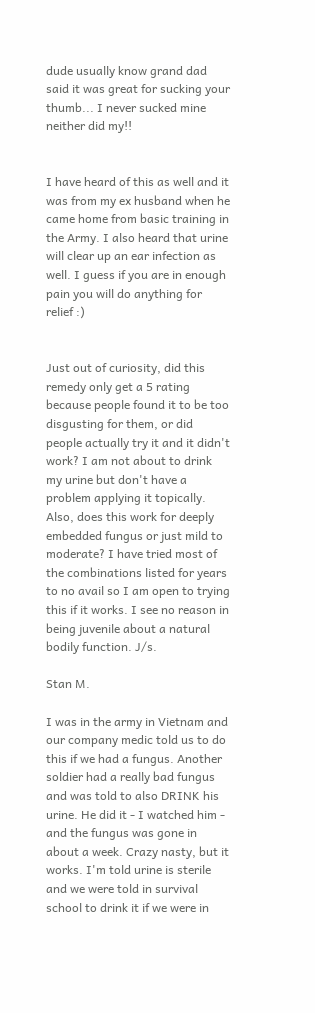dude usually know grand dad said it was great for sucking your thumb... I never sucked mine neither did my!!


I have heard of this as well and it was from my ex husband when he came home from basic training in the Army. I also heard that urine will clear up an ear infection as well. I guess if you are in enough pain you will do anything for relief :)


Just out of curiosity, did this remedy only get a 5 rating because people found it to be too disgusting for them, or did people actually try it and it didn't work? I am not about to drink my urine but don't have a problem applying it topically. Also, does this work for deeply embedded fungus or just mild to moderate? I have tried most of the combinations listed for years to no avail so I am open to trying this if it works. I see no reason in being juvenile about a natural bodily function. J/s.

Stan M.

I was in the army in Vietnam and our company medic told us to do this if we had a fungus. Another soldier had a really bad fungus and was told to also DRINK his urine. He did it - I watched him - and the fungus was gone in about a week. Crazy nasty, but it works. I'm told urine is sterile and we were told in survival school to drink it if we were in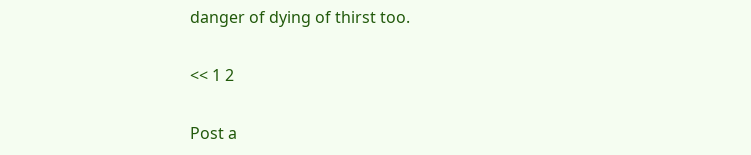danger of dying of thirst too.

<< 1 2

Post a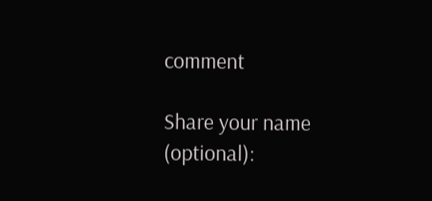comment

Share your name (optional):